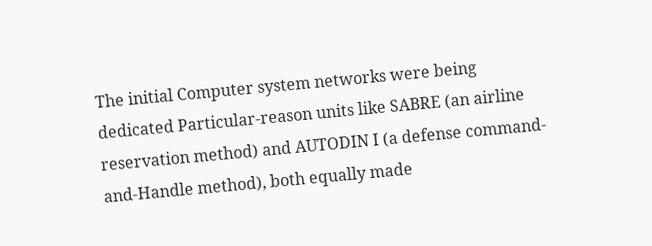The initial Computer system networks were being dedicated Particular-reason units like SABRE (an airline reservation method) and AUTODIN I (a defense command-and-Handle method), both equally made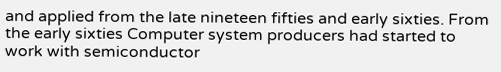and applied from the late nineteen fifties and early sixties. From the early sixties Computer system producers had started to work with semiconductor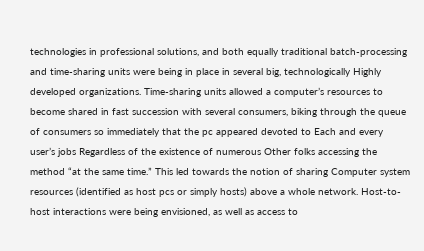technologies in professional solutions, and both equally traditional batch-processing and time-sharing units were being in place in several big, technologically Highly developed organizations. Time-sharing units allowed a computer’s resources to become shared in fast succession with several consumers, biking through the queue of consumers so immediately that the pc appeared devoted to Each and every user’s jobs Regardless of the existence of numerous Other folks accessing the method “at the same time.” This led towards the notion of sharing Computer system resources (identified as host pcs or simply hosts) above a whole network. Host-to-host interactions were being envisioned, as well as access to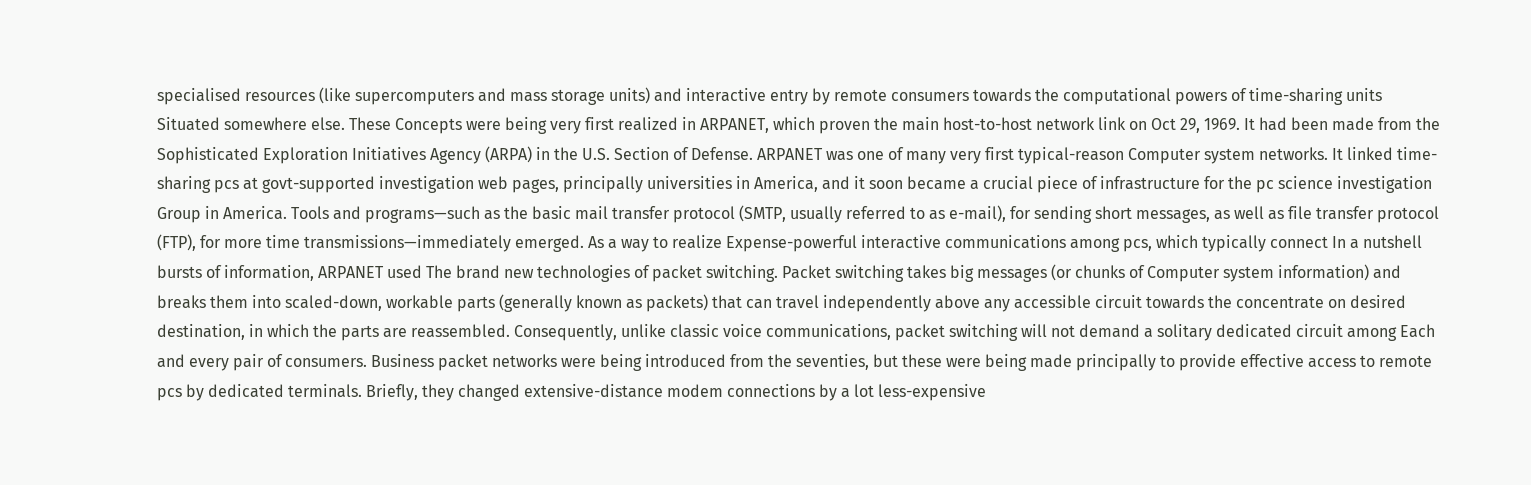specialised resources (like supercomputers and mass storage units) and interactive entry by remote consumers towards the computational powers of time-sharing units Situated somewhere else. These Concepts were being very first realized in ARPANET, which proven the main host-to-host network link on Oct 29, 1969. It had been made from the Sophisticated Exploration Initiatives Agency (ARPA) in the U.S. Section of Defense. ARPANET was one of many very first typical-reason Computer system networks. It linked time-sharing pcs at govt-supported investigation web pages, principally universities in America, and it soon became a crucial piece of infrastructure for the pc science investigation Group in America. Tools and programs—such as the basic mail transfer protocol (SMTP, usually referred to as e-mail), for sending short messages, as well as file transfer protocol (FTP), for more time transmissions—immediately emerged. As a way to realize Expense-powerful interactive communications among pcs, which typically connect In a nutshell bursts of information, ARPANET used The brand new technologies of packet switching. Packet switching takes big messages (or chunks of Computer system information) and breaks them into scaled-down, workable parts (generally known as packets) that can travel independently above any accessible circuit towards the concentrate on desired destination, in which the parts are reassembled. Consequently, unlike classic voice communications, packet switching will not demand a solitary dedicated circuit among Each and every pair of consumers. Business packet networks were being introduced from the seventies, but these were being made principally to provide effective access to remote pcs by dedicated terminals. Briefly, they changed extensive-distance modem connections by a lot less-expensive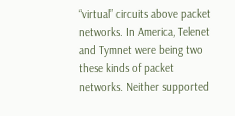“virtual” circuits above packet networks. In America, Telenet and Tymnet were being two these kinds of packet networks. Neither supported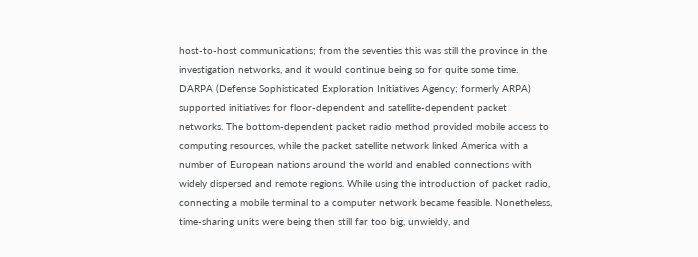host-to-host communications; from the seventies this was still the province in the investigation networks, and it would continue being so for quite some time. DARPA (Defense Sophisticated Exploration Initiatives Agency; formerly ARPA) supported initiatives for floor-dependent and satellite-dependent packet networks. The bottom-dependent packet radio method provided mobile access to computing resources, while the packet satellite network linked America with a number of European nations around the world and enabled connections with widely dispersed and remote regions. While using the introduction of packet radio, connecting a mobile terminal to a computer network became feasible. Nonetheless, time-sharing units were being then still far too big, unwieldy, and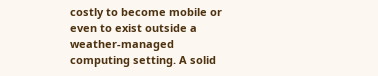costly to become mobile or even to exist outside a weather-managed computing setting. A solid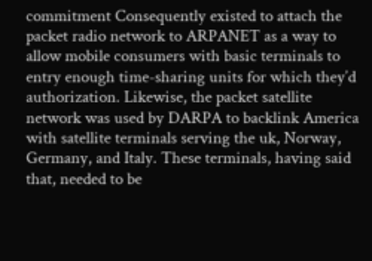commitment Consequently existed to attach the packet radio network to ARPANET as a way to allow mobile consumers with basic terminals to entry enough time-sharing units for which they’d authorization. Likewise, the packet satellite network was used by DARPA to backlink America with satellite terminals serving the uk, Norway, Germany, and Italy. These terminals, having said that, needed to be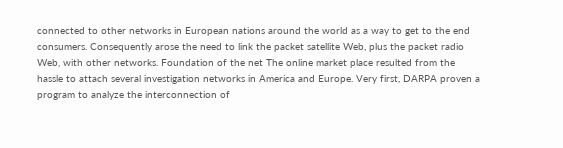connected to other networks in European nations around the world as a way to get to the end consumers. Consequently arose the need to link the packet satellite Web, plus the packet radio Web, with other networks. Foundation of the net The online market place resulted from the hassle to attach several investigation networks in America and Europe. Very first, DARPA proven a program to analyze the interconnection of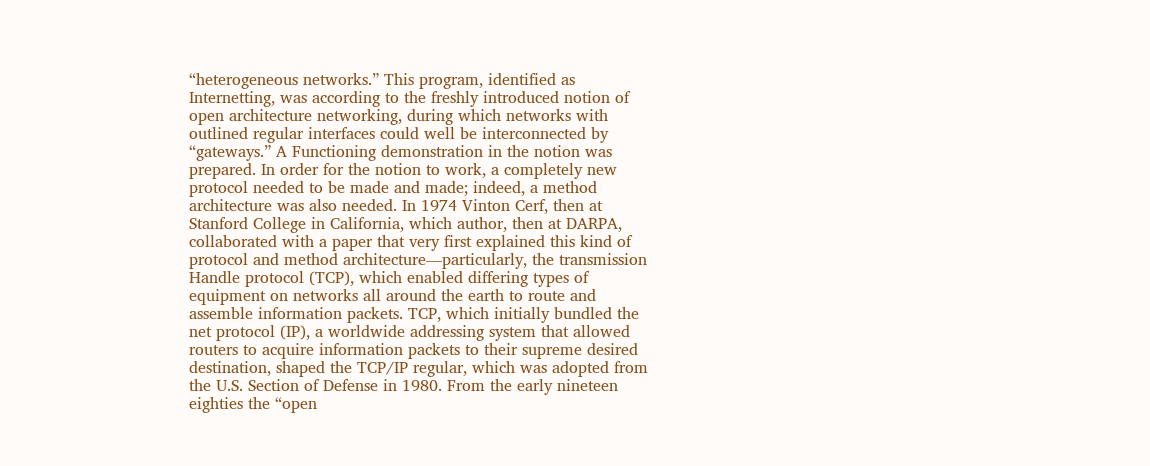“heterogeneous networks.” This program, identified as Internetting, was according to the freshly introduced notion of open architecture networking, during which networks with outlined regular interfaces could well be interconnected by “gateways.” A Functioning demonstration in the notion was prepared. In order for the notion to work, a completely new protocol needed to be made and made; indeed, a method architecture was also needed. In 1974 Vinton Cerf, then at Stanford College in California, which author, then at DARPA, collaborated with a paper that very first explained this kind of protocol and method architecture—particularly, the transmission Handle protocol (TCP), which enabled differing types of equipment on networks all around the earth to route and assemble information packets. TCP, which initially bundled the net protocol (IP), a worldwide addressing system that allowed routers to acquire information packets to their supreme desired destination, shaped the TCP/IP regular, which was adopted from the U.S. Section of Defense in 1980. From the early nineteen eighties the “open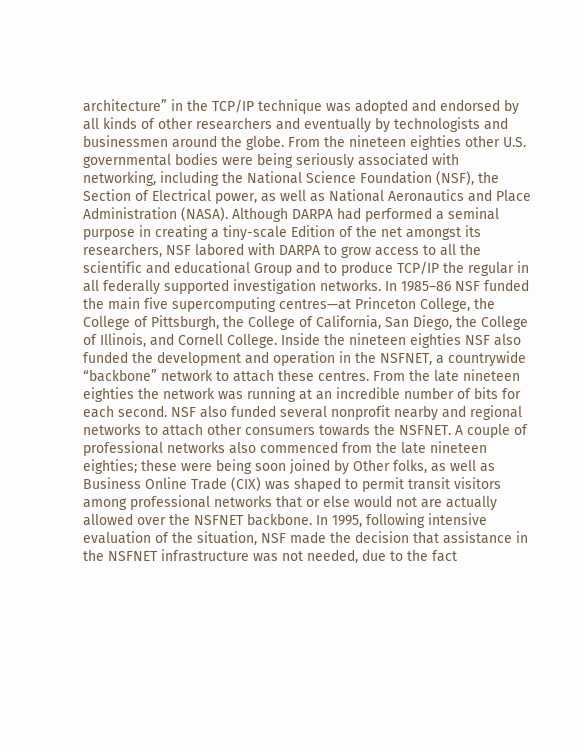architecture” in the TCP/IP technique was adopted and endorsed by all kinds of other researchers and eventually by technologists and businessmen around the globe. From the nineteen eighties other U.S. governmental bodies were being seriously associated with networking, including the National Science Foundation (NSF), the Section of Electrical power, as well as National Aeronautics and Place Administration (NASA). Although DARPA had performed a seminal purpose in creating a tiny-scale Edition of the net amongst its researchers, NSF labored with DARPA to grow access to all the scientific and educational Group and to produce TCP/IP the regular in all federally supported investigation networks. In 1985–86 NSF funded the main five supercomputing centres—at Princeton College, the College of Pittsburgh, the College of California, San Diego, the College of Illinois, and Cornell College. Inside the nineteen eighties NSF also funded the development and operation in the NSFNET, a countrywide “backbone” network to attach these centres. From the late nineteen eighties the network was running at an incredible number of bits for each second. NSF also funded several nonprofit nearby and regional networks to attach other consumers towards the NSFNET. A couple of professional networks also commenced from the late nineteen eighties; these were being soon joined by Other folks, as well as Business Online Trade (CIX) was shaped to permit transit visitors among professional networks that or else would not are actually allowed over the NSFNET backbone. In 1995, following intensive evaluation of the situation, NSF made the decision that assistance in the NSFNET infrastructure was not needed, due to the fact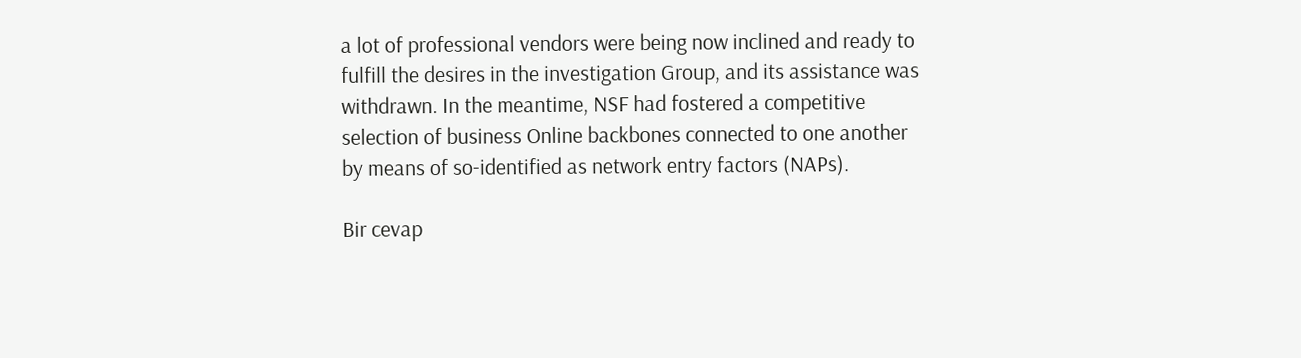a lot of professional vendors were being now inclined and ready to fulfill the desires in the investigation Group, and its assistance was withdrawn. In the meantime, NSF had fostered a competitive selection of business Online backbones connected to one another by means of so-identified as network entry factors (NAPs).

Bir cevap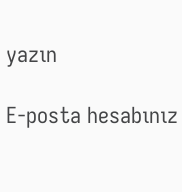yazın

E-posta hesabınız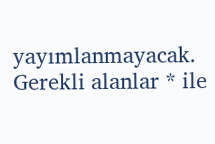yayımlanmayacak. Gerekli alanlar * ile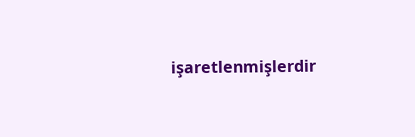işaretlenmişlerdir